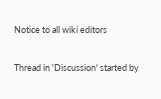Notice to all wiki editors

Thread in 'Discussion' started by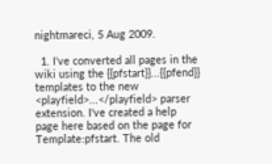nightmareci, 5 Aug 2009.

  1. I've converted all pages in the wiki using the {{pfstart}}...{{pfend}} templates to the new <playfield>...</playfield> parser extension. I've created a help page here based on the page for Template:pfstart. The old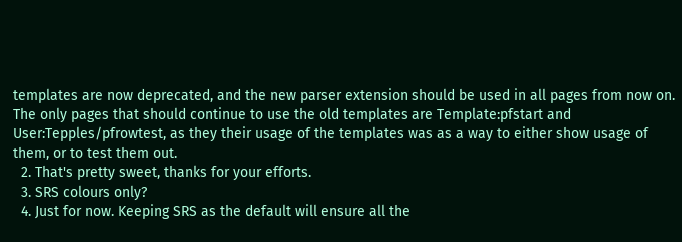templates are now deprecated, and the new parser extension should be used in all pages from now on. The only pages that should continue to use the old templates are Template:pfstart and User:Tepples/pfrowtest, as they their usage of the templates was as a way to either show usage of them, or to test them out.
  2. That's pretty sweet, thanks for your efforts.
  3. SRS colours only?
  4. Just for now. Keeping SRS as the default will ensure all the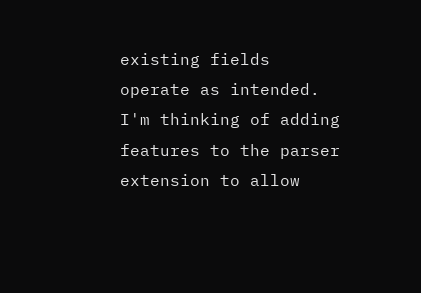existing fields operate as intended. I'm thinking of adding features to the parser extension to allow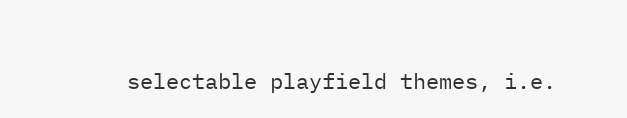selectable playfield themes, i.e.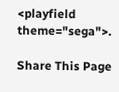<playfield theme="sega">.

Share This Page